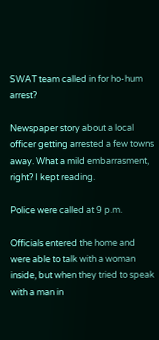SWAT team called in for ho-hum arrest?

Newspaper story about a local officer getting arrested a few towns away. What a mild embarrasment, right? I kept reading.

Police were called at 9 p.m.

Officials entered the home and were able to talk with a woman inside, but when they tried to speak with a man in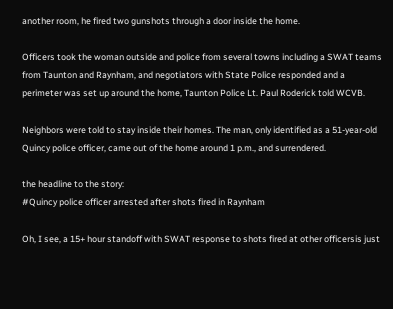another room, he fired two gunshots through a door inside the home.

Officers took the woman outside and police from several towns including a SWAT teams from Taunton and Raynham, and negotiators with State Police responded and a perimeter was set up around the home, Taunton Police Lt. Paul Roderick told WCVB.

Neighbors were told to stay inside their homes. The man, only identified as a 51-year-old Quincy police officer, came out of the home around 1 p.m., and surrendered.

the headline to the story:
#Quincy police officer arrested after shots fired in Raynham

Oh, I see, a 15+ hour standoff with SWAT response to shots fired at other officersis just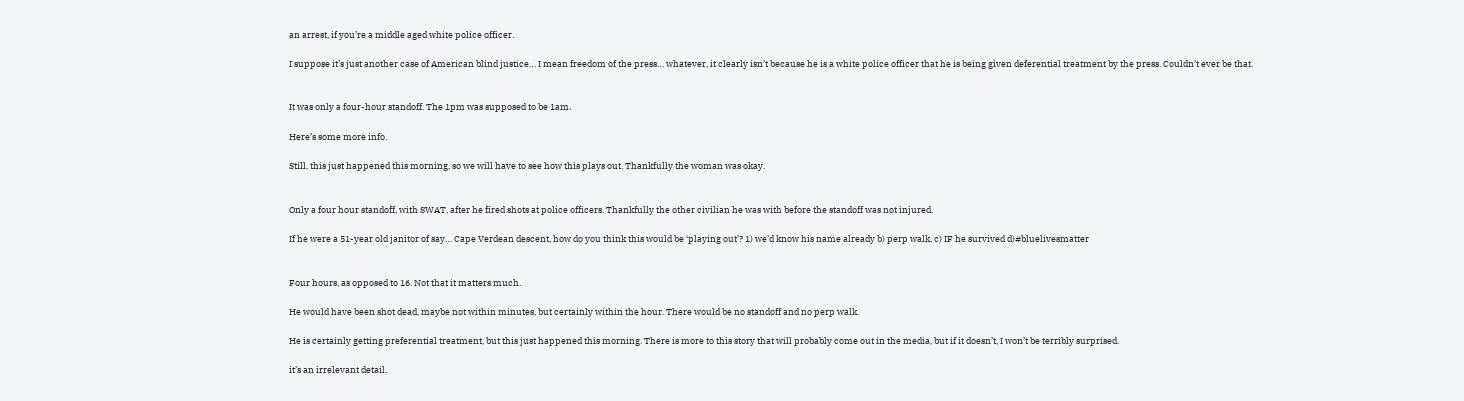an arrest, if you’re a middle aged white police officer.

I suppose it’s just another case of American blind justice… I mean freedom of the press… whatever, it clearly isn’t because he is a white police officer that he is being given deferential treatment by the press. Couldn’t ever be that.


It was only a four-hour standoff. The 1pm was supposed to be 1am.

Here’s some more info.

Still, this just happened this morning, so we will have to see how this plays out. Thankfully the woman was okay.


Only a four hour standoff, with SWAT, after he fired shots at police officers. Thankfully the other civilian he was with before the standoff was not injured.

If he were a 51-year old janitor of say… Cape Verdean descent, how do you think this would be ‘playing out’? 1) we’d know his name already b) perp walk, c) IF he survived d)#bluelivesmatter


Four hours, as opposed to 16. Not that it matters much.

He would have been shot dead, maybe not within minutes, but certainly within the hour. There would be no standoff and no perp walk.

He is certainly getting preferential treatment, but this just happened this morning. There is more to this story that will probably come out in the media, but if it doesn’t, I won’t be terribly surprised.

it’s an irrelevant detail.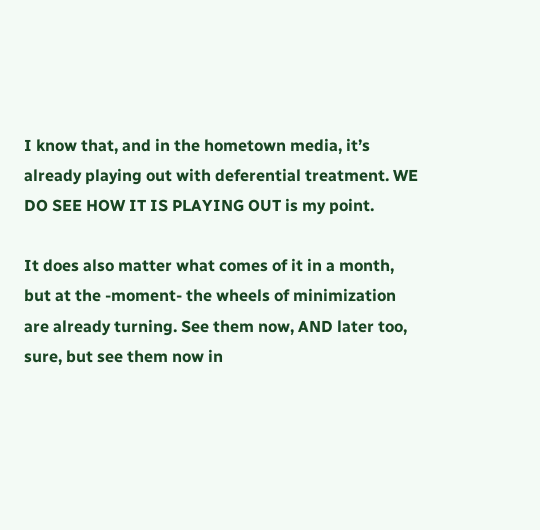I know that, and in the hometown media, it’s already playing out with deferential treatment. WE DO SEE HOW IT IS PLAYING OUT is my point.

It does also matter what comes of it in a month, but at the -moment- the wheels of minimization are already turning. See them now, AND later too, sure, but see them now in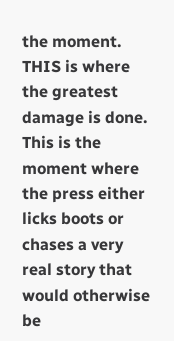the moment. THIS is where the greatest damage is done. This is the moment where the press either licks boots or chases a very real story that would otherwise be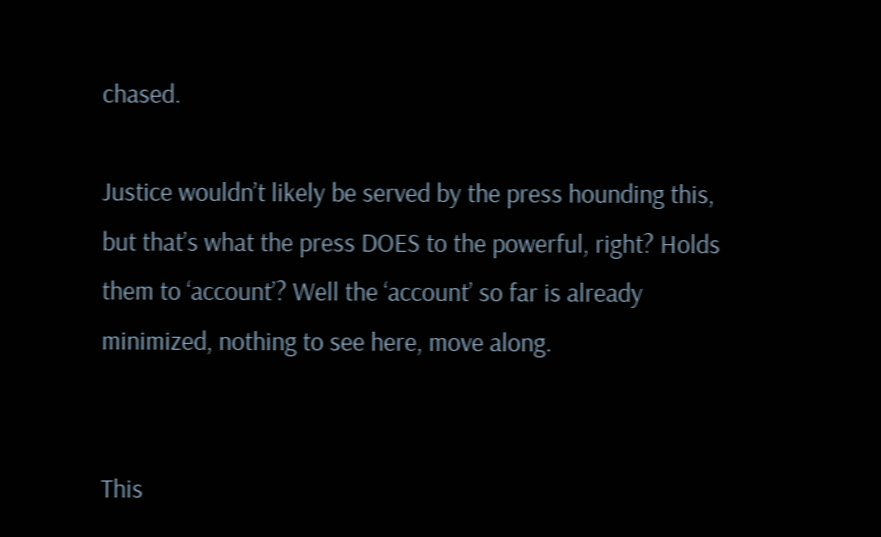chased.

Justice wouldn’t likely be served by the press hounding this, but that’s what the press DOES to the powerful, right? Holds them to ‘account’? Well the ‘account’ so far is already minimized, nothing to see here, move along.


This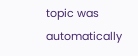topic was automatically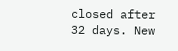closed after 32 days. New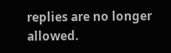replies are no longer allowed.